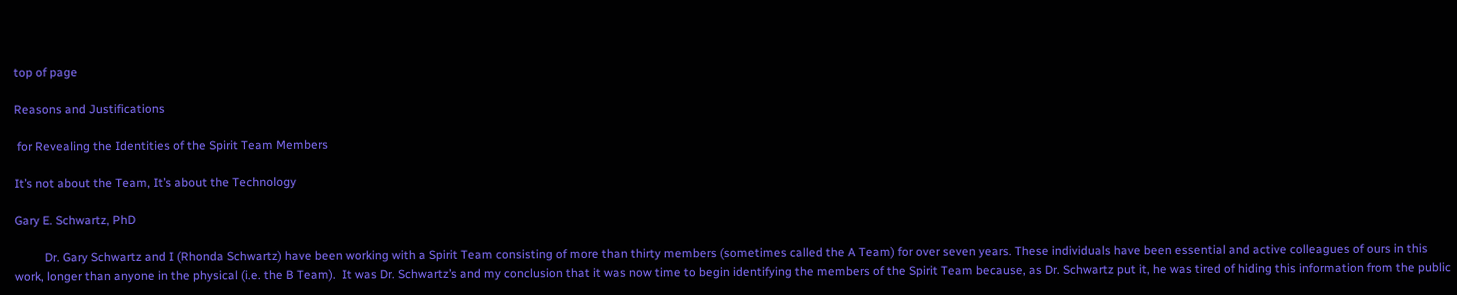top of page

Reasons and Justifications

 for Revealing the Identities of the Spirit Team Members

It’s not about the Team, It’s about the Technology

Gary E. Schwartz, PhD

          Dr. Gary Schwartz and I (Rhonda Schwartz) have been working with a Spirit Team consisting of more than thirty members (sometimes called the A Team) for over seven years. These individuals have been essential and active colleagues of ours in this work, longer than anyone in the physical (i.e. the B Team).  It was Dr. Schwartz’s and my conclusion that it was now time to begin identifying the members of the Spirit Team because, as Dr. Schwartz put it, he was tired of hiding this information from the public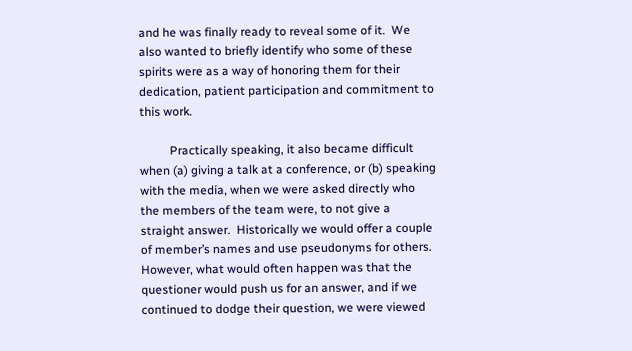and he was finally ready to reveal some of it.  We also wanted to briefly identify who some of these spirits were as a way of honoring them for their dedication, patient participation and commitment to this work.

          Practically speaking, it also became difficult when (a) giving a talk at a conference, or (b) speaking with the media, when we were asked directly who the members of the team were, to not give a straight answer.  Historically we would offer a couple of member’s names and use pseudonyms for others.  However, what would often happen was that the questioner would push us for an answer, and if we continued to dodge their question, we were viewed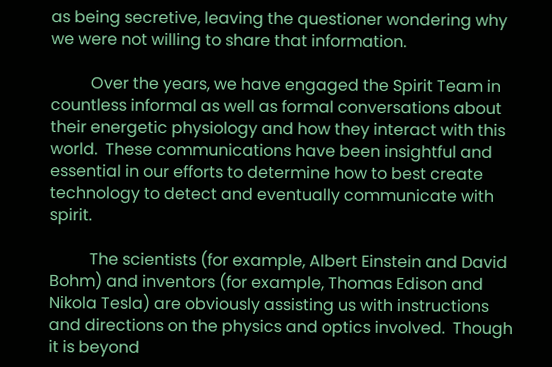as being secretive, leaving the questioner wondering why we were not willing to share that information.

          Over the years, we have engaged the Spirit Team in countless informal as well as formal conversations about their energetic physiology and how they interact with this world.  These communications have been insightful and essential in our efforts to determine how to best create technology to detect and eventually communicate with spirit.

          The scientists (for example, Albert Einstein and David Bohm) and inventors (for example, Thomas Edison and Nikola Tesla) are obviously assisting us with instructions and directions on the physics and optics involved.  Though it is beyond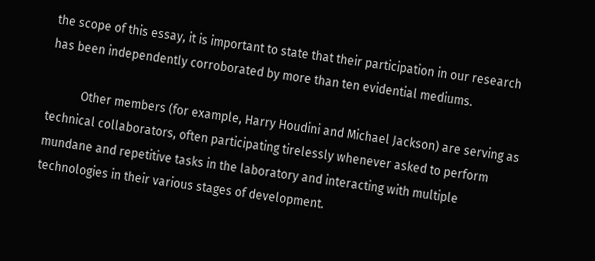the scope of this essay, it is important to state that their participation in our research has been independently corroborated by more than ten evidential mediums.

           Other members (for example, Harry Houdini and Michael Jackson) are serving as technical collaborators, often participating tirelessly whenever asked to perform mundane and repetitive tasks in the laboratory and interacting with multiple technologies in their various stages of development.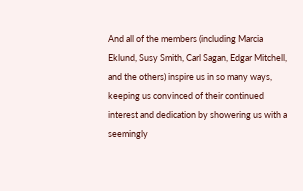And all of the members (including Marcia Eklund, Susy Smith, Carl Sagan, Edgar Mitchell, and the others) inspire us in so many ways, keeping us convinced of their continued interest and dedication by showering us with a seemingly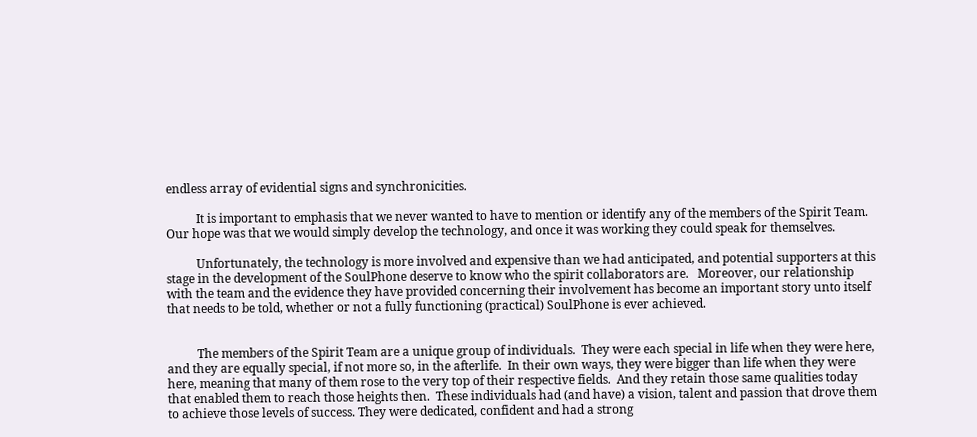endless array of evidential signs and synchronicities.

          It is important to emphasis that we never wanted to have to mention or identify any of the members of the Spirit Team. Our hope was that we would simply develop the technology, and once it was working they could speak for themselves.

          Unfortunately, the technology is more involved and expensive than we had anticipated, and potential supporters at this stage in the development of the SoulPhone deserve to know who the spirit collaborators are.   Moreover, our relationship with the team and the evidence they have provided concerning their involvement has become an important story unto itself that needs to be told, whether or not a fully functioning (practical) SoulPhone is ever achieved.


          The members of the Spirit Team are a unique group of individuals.  They were each special in life when they were here, and they are equally special, if not more so, in the afterlife.  In their own ways, they were bigger than life when they were here, meaning that many of them rose to the very top of their respective fields.  And they retain those same qualities today that enabled them to reach those heights then.  These individuals had (and have) a vision, talent and passion that drove them to achieve those levels of success. They were dedicated, confident and had a strong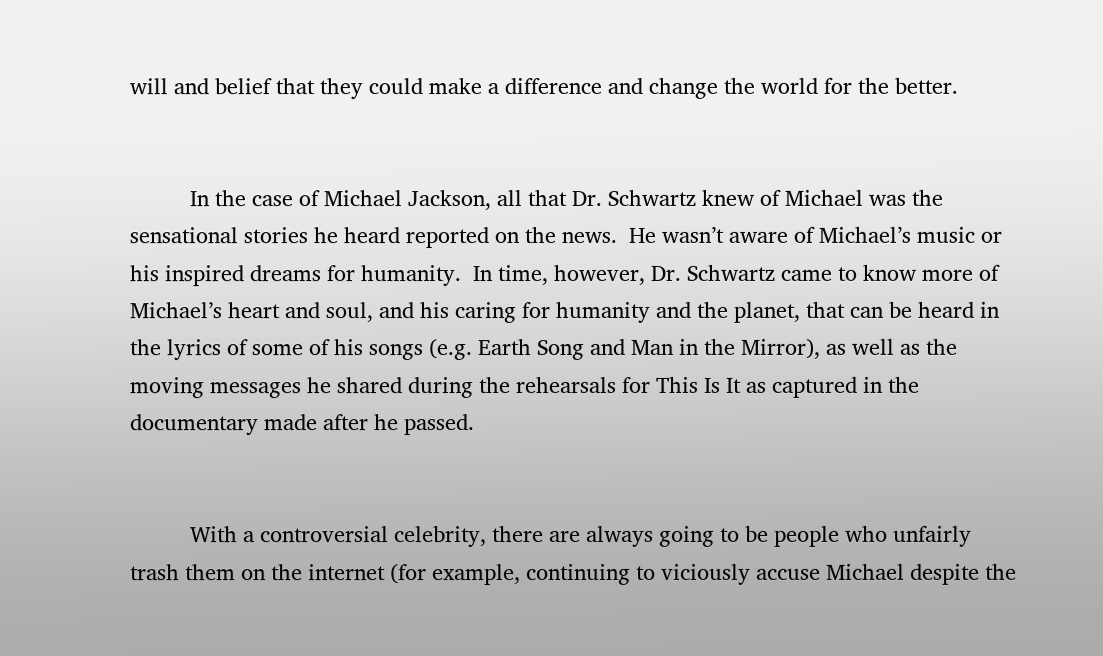will and belief that they could make a difference and change the world for the better.


          In the case of Michael Jackson, all that Dr. Schwartz knew of Michael was the sensational stories he heard reported on the news.  He wasn’t aware of Michael’s music or his inspired dreams for humanity.  In time, however, Dr. Schwartz came to know more of Michael’s heart and soul, and his caring for humanity and the planet, that can be heard in the lyrics of some of his songs (e.g. Earth Song and Man in the Mirror), as well as the moving messages he shared during the rehearsals for This Is It as captured in the documentary made after he passed.


          With a controversial celebrity, there are always going to be people who unfairly trash them on the internet (for example, continuing to viciously accuse Michael despite the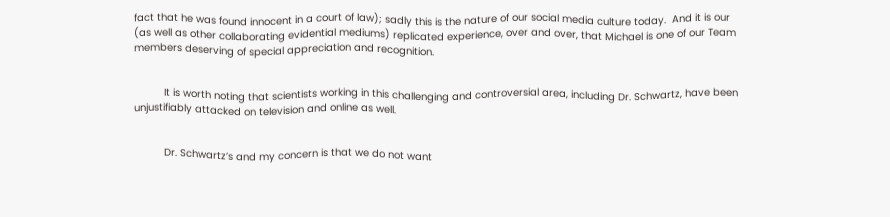fact that he was found innocent in a court of law); sadly this is the nature of our social media culture today.  And it is our (as well as other collaborating evidential mediums) replicated experience, over and over, that Michael is one of our Team members deserving of special appreciation and recognition.


          It is worth noting that scientists working in this challenging and controversial area, including Dr. Schwartz, have been unjustifiably attacked on television and online as well.


          Dr. Schwartz’s and my concern is that we do not want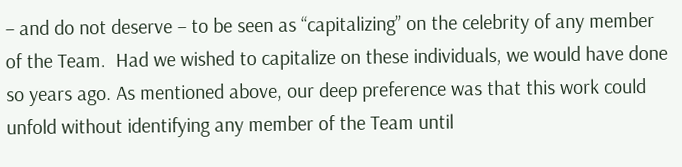– and do not deserve – to be seen as “capitalizing” on the celebrity of any member of the Team.  Had we wished to capitalize on these individuals, we would have done so years ago. As mentioned above, our deep preference was that this work could unfold without identifying any member of the Team until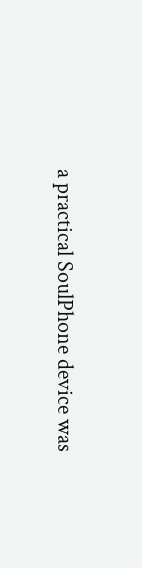a practical SoulPhone device was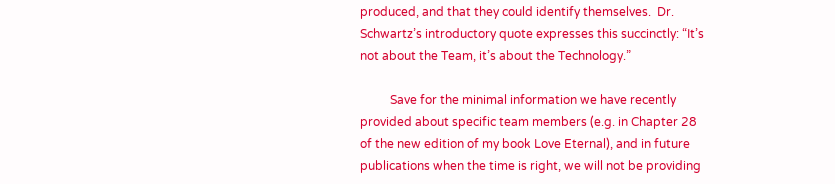produced, and that they could identify themselves.  Dr. Schwartz’s introductory quote expresses this succinctly: “It’s not about the Team, it’s about the Technology.”

          Save for the minimal information we have recently provided about specific team members (e.g. in Chapter 28 of the new edition of my book Love Eternal), and in future publications when the time is right, we will not be providing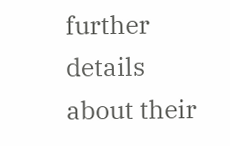further details about their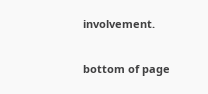involvement.

bottom of page